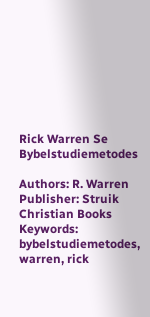Rick Warren Se Bybelstudiemetodes

Authors: R. Warren
Publisher: Struik Christian Books
Keywords: bybelstudiemetodes, warren, rick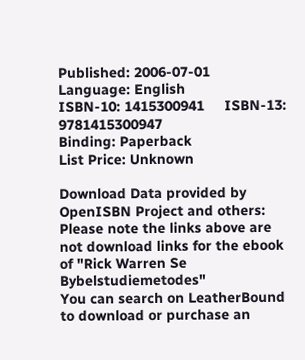Published: 2006-07-01
Language: English
ISBN-10: 1415300941     ISBN-13: 9781415300947
Binding: Paperback
List Price: Unknown

Download Data provided by OpenISBN Project and others:
Please note the links above are not download links for the ebook of "Rick Warren Se Bybelstudiemetodes"
You can search on LeatherBound to download or purchase an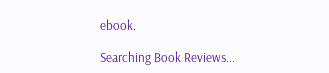ebook.

Searching Book Reviews...